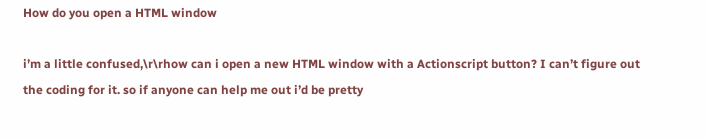How do you open a HTML window

i’m a little confused,\r\rhow can i open a new HTML window with a Actionscript button? I can’t figure out the coding for it. so if anyone can help me out i’d be pretty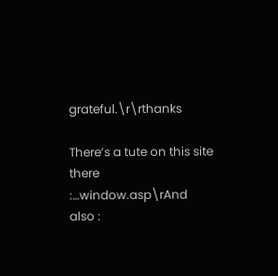grateful.\r\rthanks

There’s a tute on this site there :…window.asp\rAnd also :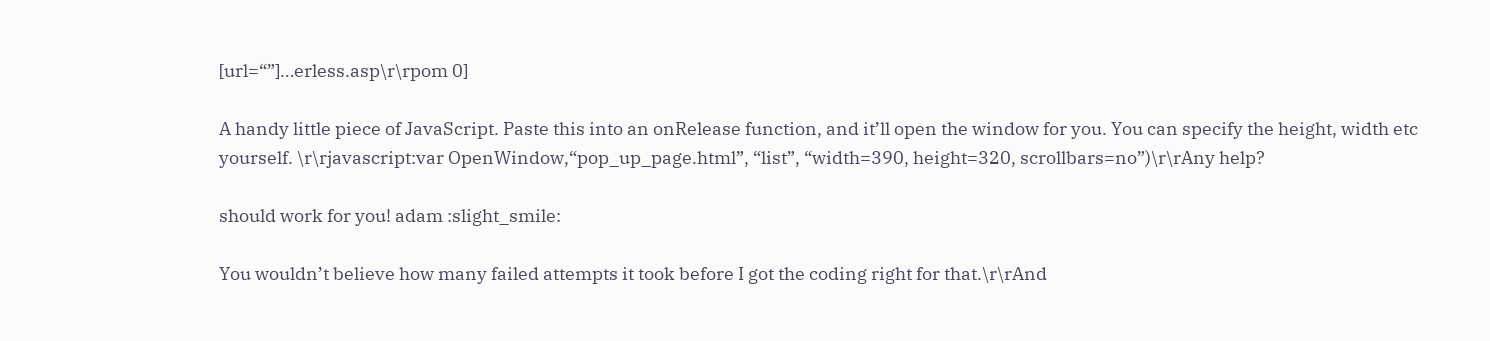[url=“”]…erless.asp\r\rpom 0]

A handy little piece of JavaScript. Paste this into an onRelease function, and it’ll open the window for you. You can specify the height, width etc yourself. \r\rjavascript:var OpenWindow,“pop_up_page.html”, “list”, “width=390, height=320, scrollbars=no”)\r\rAny help?

should work for you! adam :slight_smile:

You wouldn’t believe how many failed attempts it took before I got the coding right for that.\r\rAnd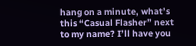hang on a minute, what’s this “Casual Flasher” next to my name? I’ll have you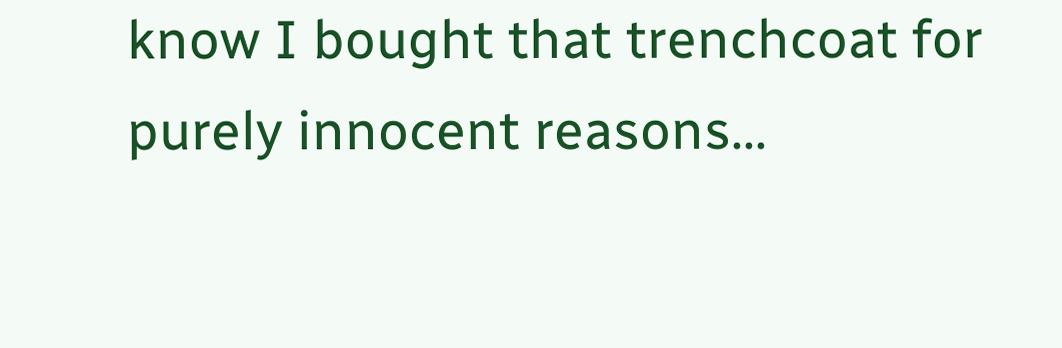know I bought that trenchcoat for purely innocent reasons…